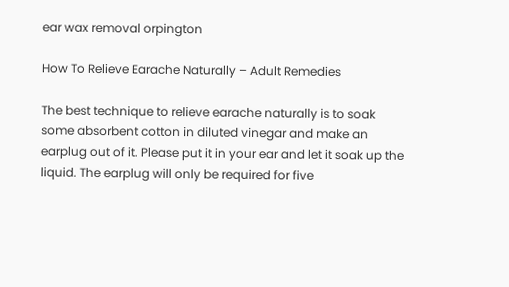ear wax removal orpington

How To Relieve Earache Naturally – Adult Remedies

The best technique to relieve earache naturally is to soak some absorbent cotton in diluted vinegar and make an earplug out of it. Please put it in your ear and let it soak up the liquid. The earplug will only be required for five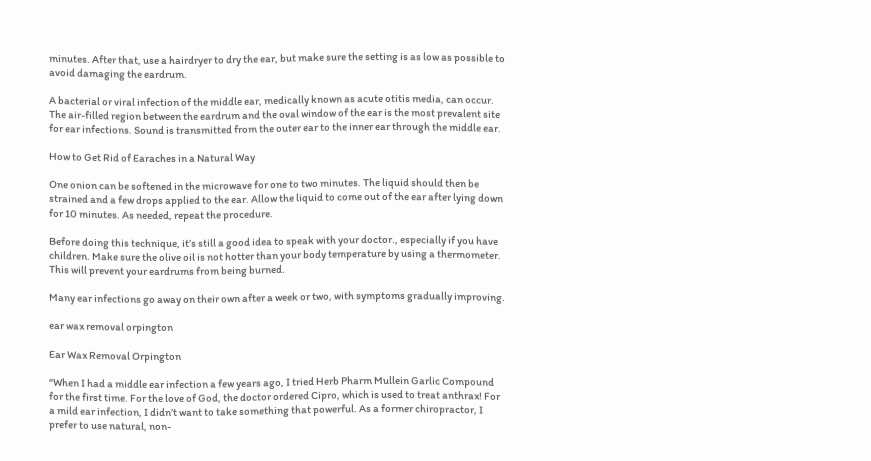minutes. After that, use a hairdryer to dry the ear, but make sure the setting is as low as possible to avoid damaging the eardrum.

A bacterial or viral infection of the middle ear, medically known as acute otitis media, can occur. The air-filled region between the eardrum and the oval window of the ear is the most prevalent site for ear infections. Sound is transmitted from the outer ear to the inner ear through the middle ear.

How to Get Rid of Earaches in a Natural Way

One onion can be softened in the microwave for one to two minutes. The liquid should then be strained and a few drops applied to the ear. Allow the liquid to come out of the ear after lying down for 10 minutes. As needed, repeat the procedure.

Before doing this technique, it’s still a good idea to speak with your doctor., especially if you have children. Make sure the olive oil is not hotter than your body temperature by using a thermometer. This will prevent your eardrums from being burned.

Many ear infections go away on their own after a week or two, with symptoms gradually improving.

ear wax removal orpington

Ear Wax Removal Orpington

“When I had a middle ear infection a few years ago, I tried Herb Pharm Mullein Garlic Compound for the first time. For the love of God, the doctor ordered Cipro, which is used to treat anthrax! For a mild ear infection, I didn’t want to take something that powerful. As a former chiropractor, I prefer to use natural, non-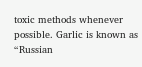toxic methods whenever possible. Garlic is known as “Russian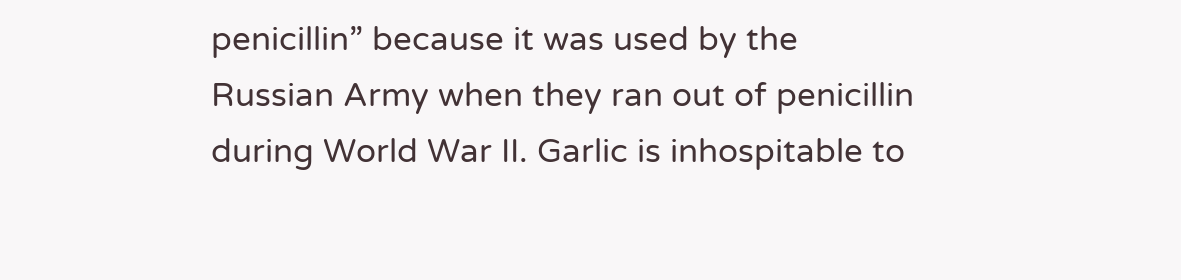penicillin” because it was used by the Russian Army when they ran out of penicillin during World War II. Garlic is inhospitable to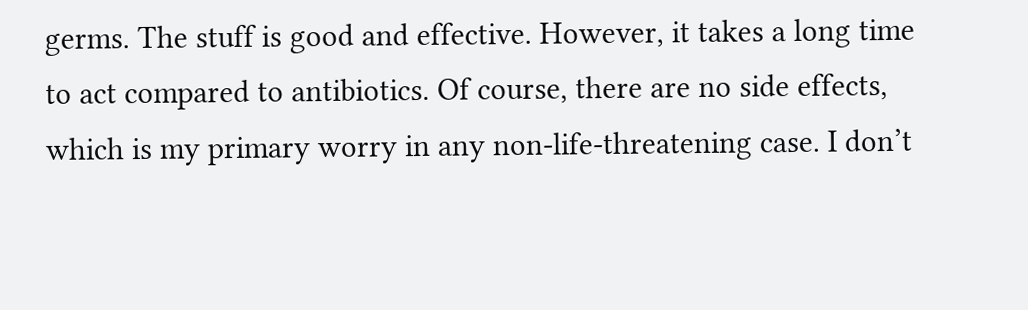germs. The stuff is good and effective. However, it takes a long time to act compared to antibiotics. Of course, there are no side effects, which is my primary worry in any non-life-threatening case. I don’t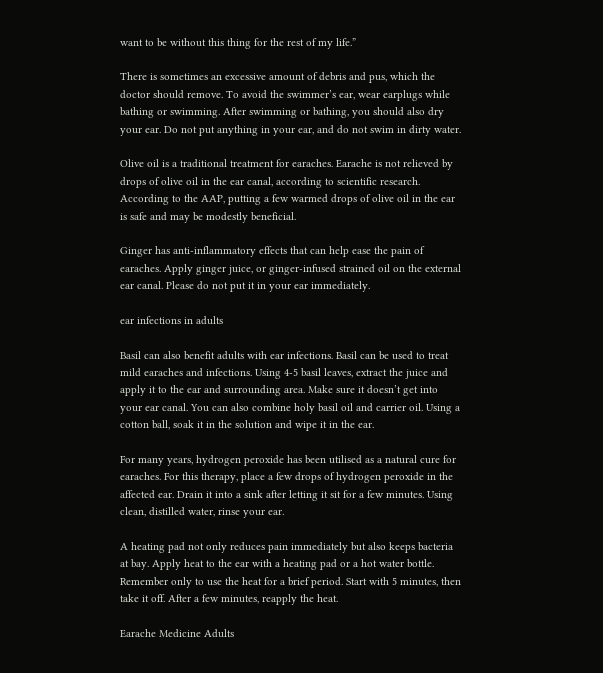want to be without this thing for the rest of my life.”

There is sometimes an excessive amount of debris and pus, which the doctor should remove. To avoid the swimmer’s ear, wear earplugs while bathing or swimming. After swimming or bathing, you should also dry your ear. Do not put anything in your ear, and do not swim in dirty water.

Olive oil is a traditional treatment for earaches. Earache is not relieved by drops of olive oil in the ear canal, according to scientific research. According to the AAP, putting a few warmed drops of olive oil in the ear is safe and may be modestly beneficial.

Ginger has anti-inflammatory effects that can help ease the pain of earaches. Apply ginger juice, or ginger-infused strained oil on the external ear canal. Please do not put it in your ear immediately.

ear infections in adults

Basil can also benefit adults with ear infections. Basil can be used to treat mild earaches and infections. Using 4-5 basil leaves, extract the juice and apply it to the ear and surrounding area. Make sure it doesn’t get into your ear canal. You can also combine holy basil oil and carrier oil. Using a cotton ball, soak it in the solution and wipe it in the ear.

For many years, hydrogen peroxide has been utilised as a natural cure for earaches. For this therapy, place a few drops of hydrogen peroxide in the affected ear. Drain it into a sink after letting it sit for a few minutes. Using clean, distilled water, rinse your ear.

A heating pad not only reduces pain immediately but also keeps bacteria at bay. Apply heat to the ear with a heating pad or a hot water bottle. Remember only to use the heat for a brief period. Start with 5 minutes, then take it off. After a few minutes, reapply the heat.

Earache Medicine Adults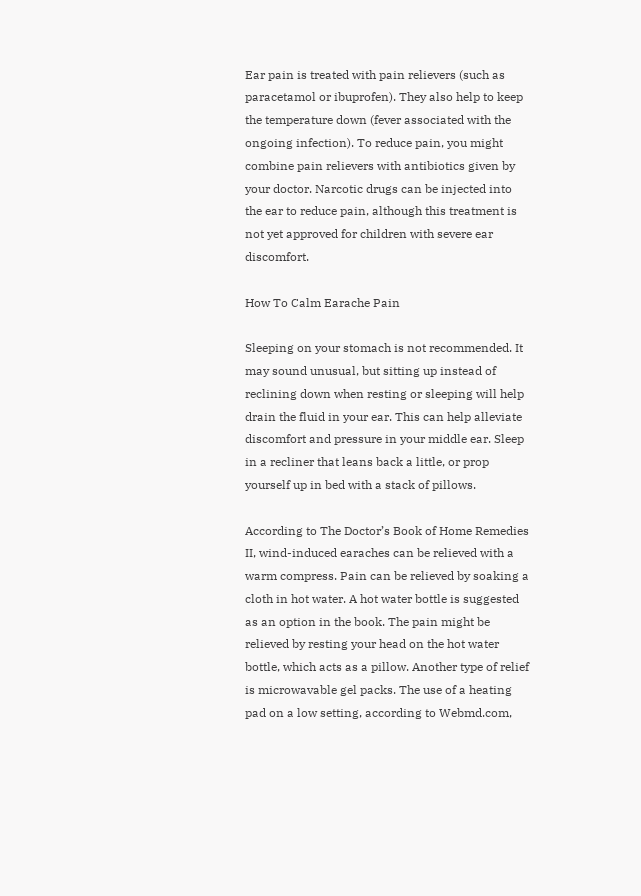Ear pain is treated with pain relievers (such as paracetamol or ibuprofen). They also help to keep the temperature down (fever associated with the ongoing infection). To reduce pain, you might combine pain relievers with antibiotics given by your doctor. Narcotic drugs can be injected into the ear to reduce pain, although this treatment is not yet approved for children with severe ear discomfort.

How To Calm Earache Pain

Sleeping on your stomach is not recommended. It may sound unusual, but sitting up instead of reclining down when resting or sleeping will help drain the fluid in your ear. This can help alleviate discomfort and pressure in your middle ear. Sleep in a recliner that leans back a little, or prop yourself up in bed with a stack of pillows.

According to The Doctor’s Book of Home Remedies II, wind-induced earaches can be relieved with a warm compress. Pain can be relieved by soaking a cloth in hot water. A hot water bottle is suggested as an option in the book. The pain might be relieved by resting your head on the hot water bottle, which acts as a pillow. Another type of relief is microwavable gel packs. The use of a heating pad on a low setting, according to Webmd.com,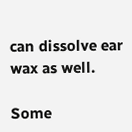can dissolve ear wax as well.

Some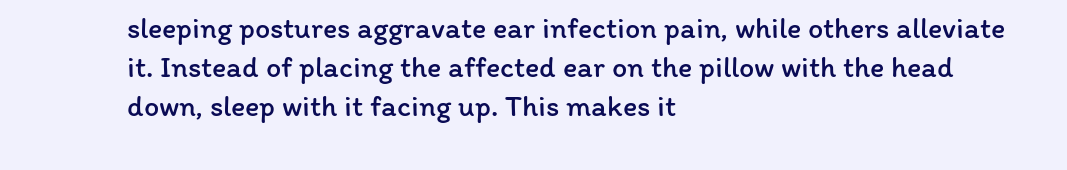sleeping postures aggravate ear infection pain, while others alleviate it. Instead of placing the affected ear on the pillow with the head down, sleep with it facing up. This makes it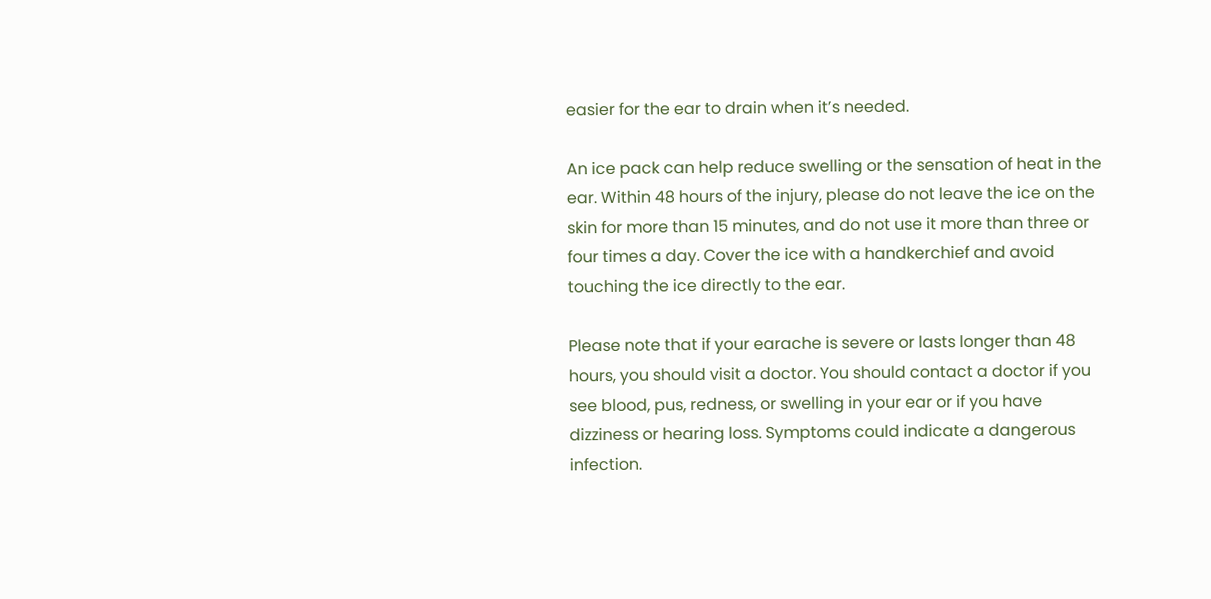easier for the ear to drain when it’s needed.

An ice pack can help reduce swelling or the sensation of heat in the ear. Within 48 hours of the injury, please do not leave the ice on the skin for more than 15 minutes, and do not use it more than three or four times a day. Cover the ice with a handkerchief and avoid touching the ice directly to the ear.

Please note that if your earache is severe or lasts longer than 48 hours, you should visit a doctor. You should contact a doctor if you see blood, pus, redness, or swelling in your ear or if you have dizziness or hearing loss. Symptoms could indicate a dangerous infection.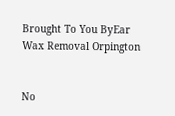Brought To You ByEar Wax Removal Orpington


No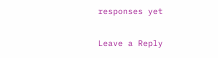responses yet

Leave a Reply